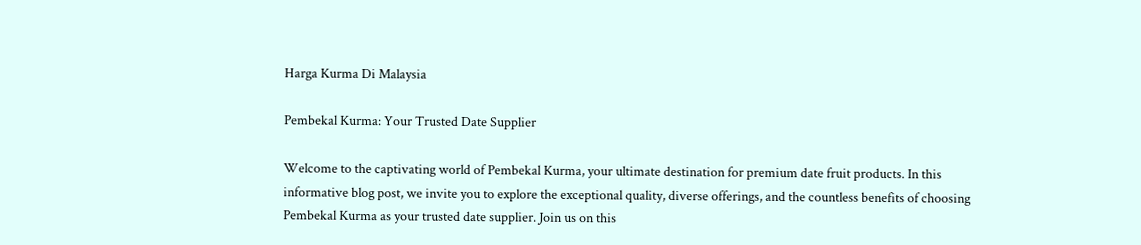Harga Kurma Di Malaysia

Pembekal Kurma: Your Trusted Date Supplier

Welcome to the captivating world of Pembekal Kurma, your ultimate destination for premium date fruit products. In this informative blog post, we invite you to explore the exceptional quality, diverse offerings, and the countless benefits of choosing Pembekal Kurma as your trusted date supplier. Join us on this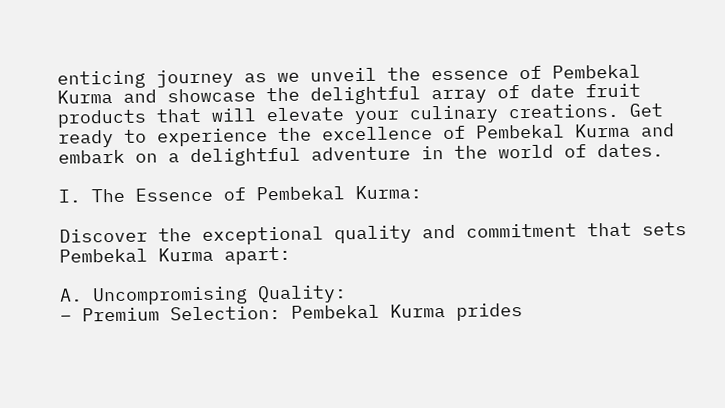enticing journey as we unveil the essence of Pembekal Kurma and showcase the delightful array of date fruit products that will elevate your culinary creations. Get ready to experience the excellence of Pembekal Kurma and embark on a delightful adventure in the world of dates.

I. The Essence of Pembekal Kurma:

Discover the exceptional quality and commitment that sets Pembekal Kurma apart:

A. Uncompromising Quality:
– Premium Selection: Pembekal Kurma prides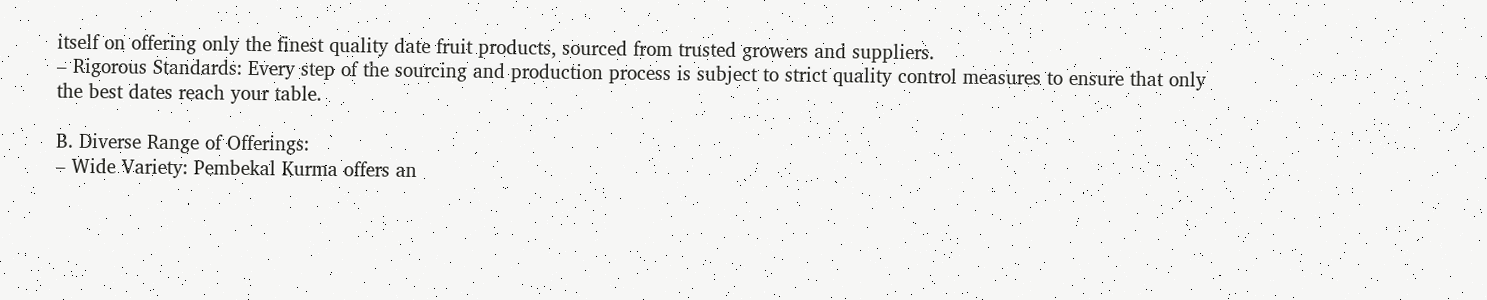itself on offering only the finest quality date fruit products, sourced from trusted growers and suppliers.
– Rigorous Standards: Every step of the sourcing and production process is subject to strict quality control measures to ensure that only the best dates reach your table.

B. Diverse Range of Offerings:
– Wide Variety: Pembekal Kurma offers an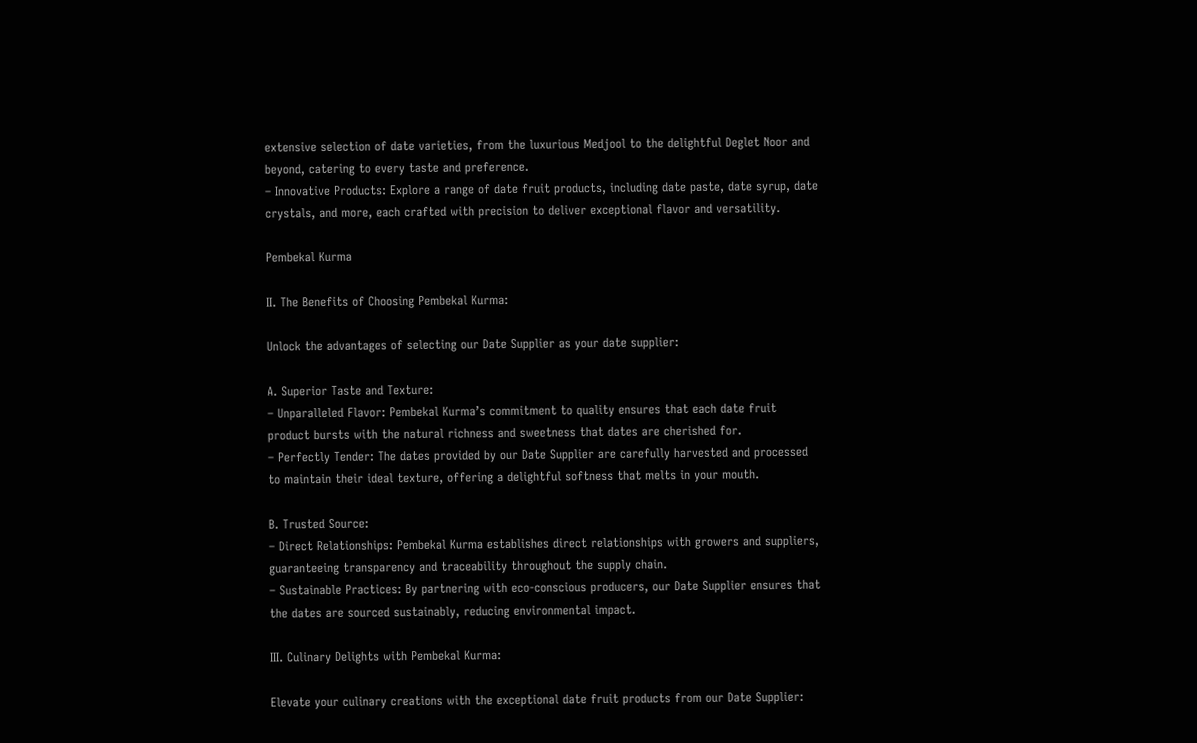extensive selection of date varieties, from the luxurious Medjool to the delightful Deglet Noor and beyond, catering to every taste and preference.
– Innovative Products: Explore a range of date fruit products, including date paste, date syrup, date crystals, and more, each crafted with precision to deliver exceptional flavor and versatility.

Pembekal Kurma

II. The Benefits of Choosing Pembekal Kurma:

Unlock the advantages of selecting our Date Supplier as your date supplier:

A. Superior Taste and Texture:
– Unparalleled Flavor: Pembekal Kurma’s commitment to quality ensures that each date fruit product bursts with the natural richness and sweetness that dates are cherished for.
– Perfectly Tender: The dates provided by our Date Supplier are carefully harvested and processed to maintain their ideal texture, offering a delightful softness that melts in your mouth.

B. Trusted Source:
– Direct Relationships: Pembekal Kurma establishes direct relationships with growers and suppliers, guaranteeing transparency and traceability throughout the supply chain.
– Sustainable Practices: By partnering with eco-conscious producers, our Date Supplier ensures that the dates are sourced sustainably, reducing environmental impact.

III. Culinary Delights with Pembekal Kurma:

Elevate your culinary creations with the exceptional date fruit products from our Date Supplier: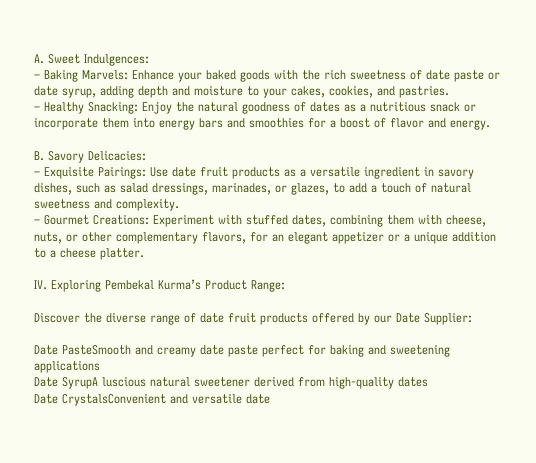A. Sweet Indulgences:
– Baking Marvels: Enhance your baked goods with the rich sweetness of date paste or date syrup, adding depth and moisture to your cakes, cookies, and pastries.
– Healthy Snacking: Enjoy the natural goodness of dates as a nutritious snack or incorporate them into energy bars and smoothies for a boost of flavor and energy.

B. Savory Delicacies:
– Exquisite Pairings: Use date fruit products as a versatile ingredient in savory dishes, such as salad dressings, marinades, or glazes, to add a touch of natural sweetness and complexity.
– Gourmet Creations: Experiment with stuffed dates, combining them with cheese, nuts, or other complementary flavors, for an elegant appetizer or a unique addition to a cheese platter.

IV. Exploring Pembekal Kurma’s Product Range:

Discover the diverse range of date fruit products offered by our Date Supplier:

Date PasteSmooth and creamy date paste perfect for baking and sweetening applications
Date SyrupA luscious natural sweetener derived from high-quality dates
Date CrystalsConvenient and versatile date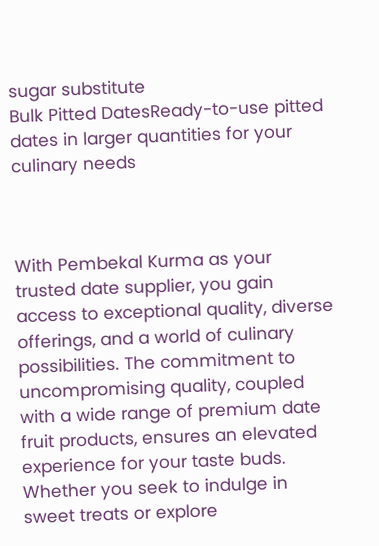sugar substitute
Bulk Pitted DatesReady-to-use pitted dates in larger quantities for your culinary needs



With Pembekal Kurma as your trusted date supplier, you gain access to exceptional quality, diverse offerings, and a world of culinary possibilities. The commitment to uncompromising quality, coupled with a wide range of premium date fruit products, ensures an elevated experience for your taste buds. Whether you seek to indulge in sweet treats or explore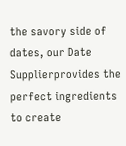the savory side of dates, our Date Supplierprovides the perfect ingredients to create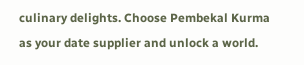culinary delights. Choose Pembekal Kurma as your date supplier and unlock a world.